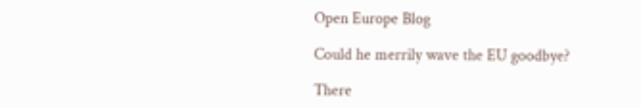Open Europe Blog

Could he merrily wave the EU goodbye?

There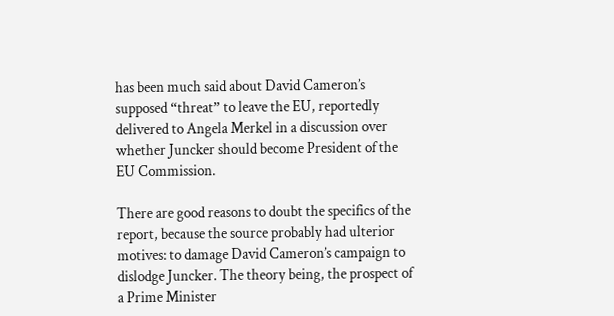has been much said about David Cameron’s supposed “threat” to leave the EU, reportedly delivered to Angela Merkel in a discussion over whether Juncker should become President of the EU Commission.

There are good reasons to doubt the specifics of the report, because the source probably had ulterior motives: to damage David Cameron’s campaign to dislodge Juncker. The theory being, the prospect of a Prime Minister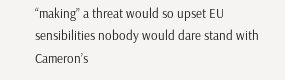“making” a threat would so upset EU sensibilities nobody would dare stand with Cameron’s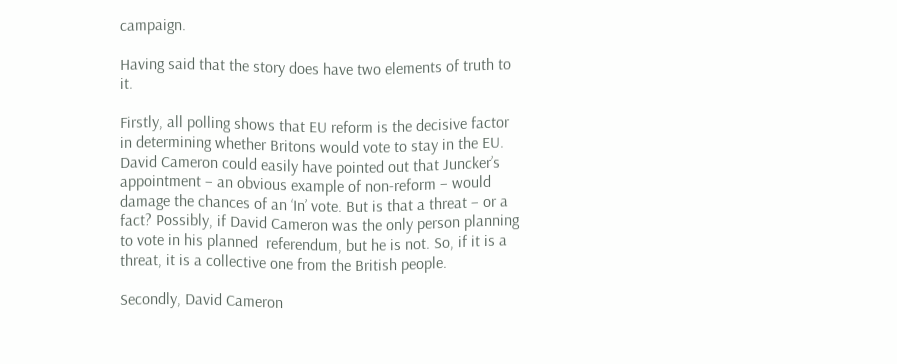campaign.

Having said that the story does have two elements of truth to it.

Firstly, all polling shows that EU reform is the decisive factor in determining whether Britons would vote to stay in the EU. David Cameron could easily have pointed out that Juncker’s appointment – an obvious example of non-reform – would damage the chances of an ‘In’ vote. But is that a threat – or a fact? Possibly, if David Cameron was the only person planning to vote in his planned  referendum, but he is not. So, if it is a threat, it is a collective one from the British people.

Secondly, David Cameron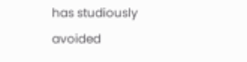has studiously avoided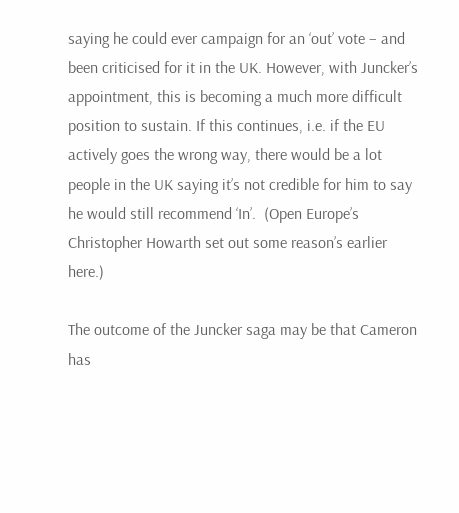saying he could ever campaign for an ‘out’ vote – and been criticised for it in the UK. However, with Juncker’s appointment, this is becoming a much more difficult position to sustain. If this continues, i.e. if the EU actively goes the wrong way, there would be a lot people in the UK saying it’s not credible for him to say he would still recommend ‘In’.  (Open Europe’s Christopher Howarth set out some reason’s earlier here.)

The outcome of the Juncker saga may be that Cameron has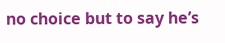no choice but to say he’s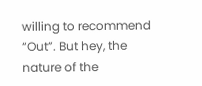willing to recommend “Out”. But hey, the nature of the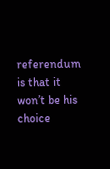referendum is that it won’t be his choice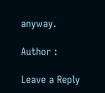anyway.

Author :

Leave a Reply